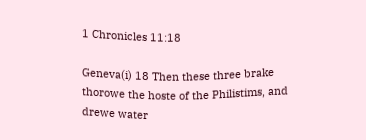1 Chronicles 11:18

Geneva(i) 18 Then these three brake thorowe the hoste of the Philistims, and drewe water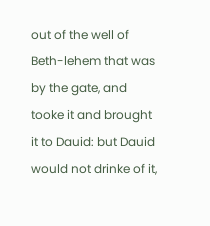out of the well of Beth-lehem that was by the gate, and tooke it and brought it to Dauid: but Dauid would not drinke of it,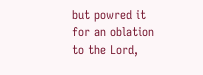but powred it for an oblation to the Lord,